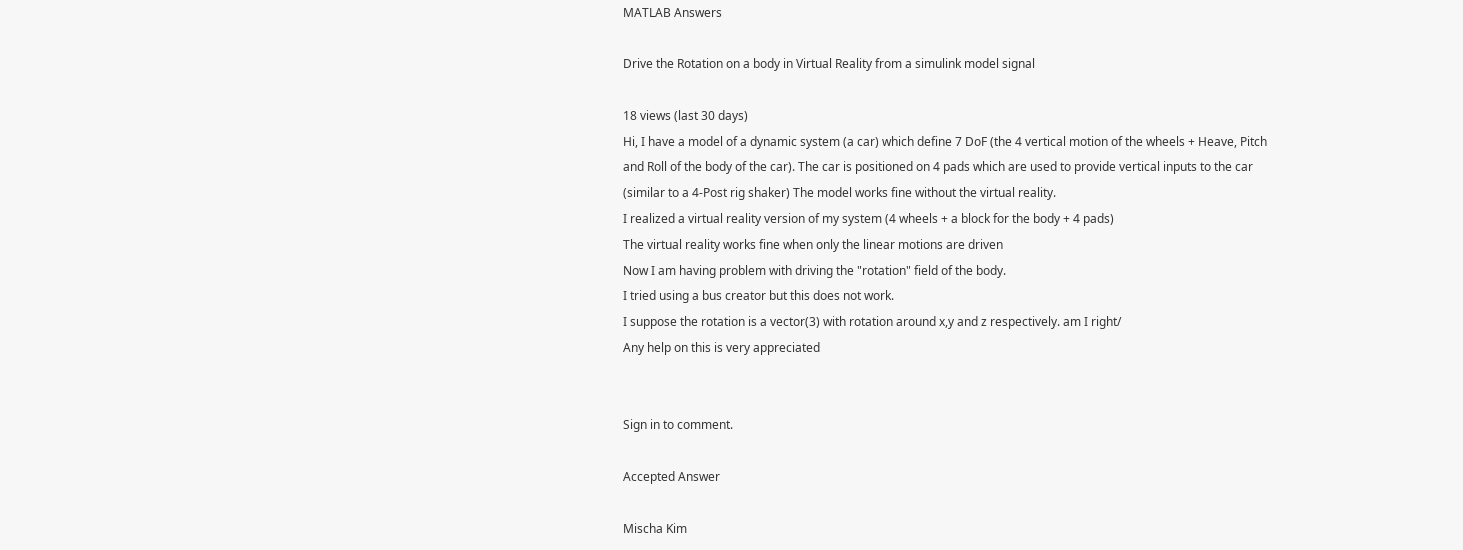MATLAB Answers

Drive the Rotation on a body in Virtual Reality from a simulink model signal

18 views (last 30 days)
Hi, I have a model of a dynamic system (a car) which define 7 DoF (the 4 vertical motion of the wheels + Heave, Pitch and Roll of the body of the car). The car is positioned on 4 pads which are used to provide vertical inputs to the car (similar to a 4-Post rig shaker) The model works fine without the virtual reality.
I realized a virtual reality version of my system (4 wheels + a block for the body + 4 pads)
The virtual reality works fine when only the linear motions are driven
Now I am having problem with driving the "rotation" field of the body.
I tried using a bus creator but this does not work.
I suppose the rotation is a vector(3) with rotation around x,y and z respectively. am I right/
Any help on this is very appreciated


Sign in to comment.

Accepted Answer

Mischa Kim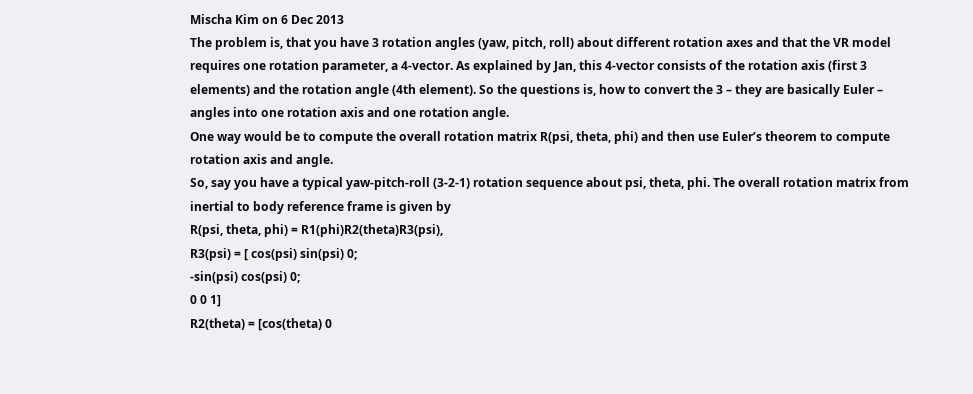Mischa Kim on 6 Dec 2013
The problem is, that you have 3 rotation angles (yaw, pitch, roll) about different rotation axes and that the VR model requires one rotation parameter, a 4-vector. As explained by Jan, this 4-vector consists of the rotation axis (first 3 elements) and the rotation angle (4th element). So the questions is, how to convert the 3 – they are basically Euler – angles into one rotation axis and one rotation angle.
One way would be to compute the overall rotation matrix R(psi, theta, phi) and then use Euler’s theorem to compute rotation axis and angle.
So, say you have a typical yaw-pitch-roll (3-2-1) rotation sequence about psi, theta, phi. The overall rotation matrix from inertial to body reference frame is given by
R(psi, theta, phi) = R1(phi)R2(theta)R3(psi),
R3(psi) = [ cos(psi) sin(psi) 0;
-sin(psi) cos(psi) 0;
0 0 1]
R2(theta) = [cos(theta) 0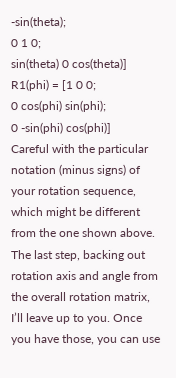-sin(theta);
0 1 0;
sin(theta) 0 cos(theta)]
R1(phi) = [1 0 0;
0 cos(phi) sin(phi);
0 -sin(phi) cos(phi)]
Careful with the particular notation (minus signs) of your rotation sequence, which might be different from the one shown above.
The last step, backing out rotation axis and angle from the overall rotation matrix, I’ll leave up to you. Once you have those, you can use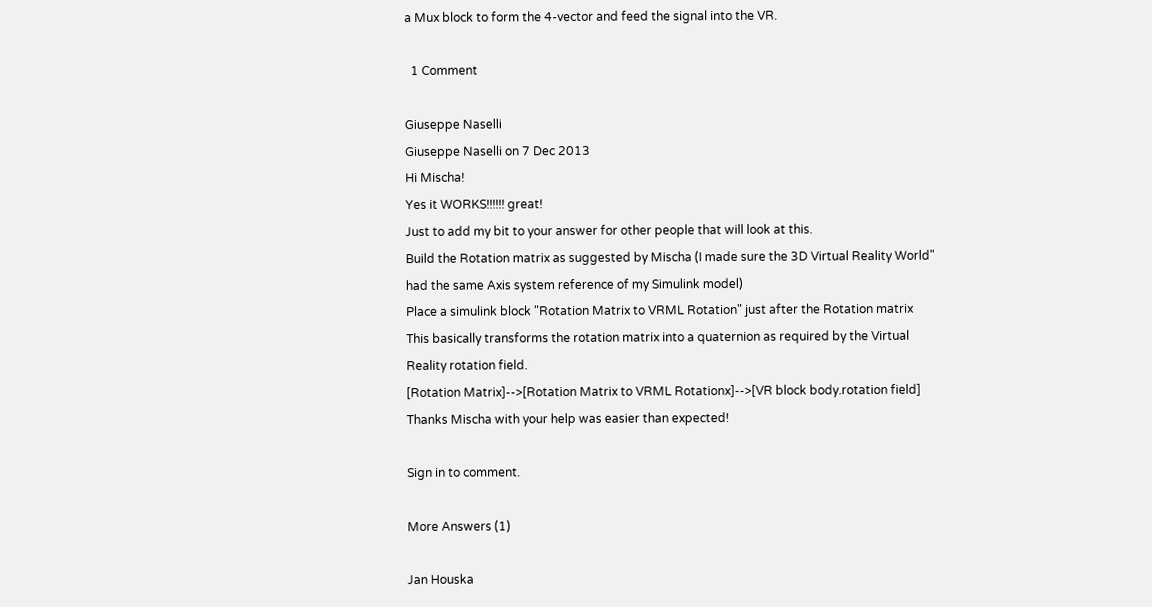a Mux block to form the 4-vector and feed the signal into the VR.

  1 Comment

Giuseppe Naselli
Giuseppe Naselli on 7 Dec 2013
Hi Mischa!
Yes it WORKS!!!!!! great!
Just to add my bit to your answer for other people that will look at this.
Build the Rotation matrix as suggested by Mischa (I made sure the 3D Virtual Reality World" had the same Axis system reference of my Simulink model)
Place a simulink block "Rotation Matrix to VRML Rotation" just after the Rotation matrix
This basically transforms the rotation matrix into a quaternion as required by the Virtual Reality rotation field.
[Rotation Matrix]-->[Rotation Matrix to VRML Rotationx]-->[VR block body.rotation field]
Thanks Mischa with your help was easier than expected!

Sign in to comment.

More Answers (1)

Jan Houska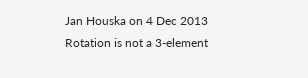Jan Houska on 4 Dec 2013
Rotation is not a 3-element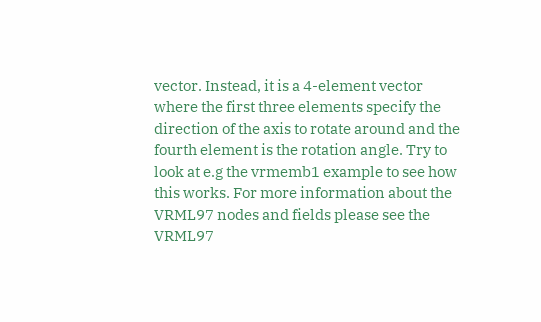vector. Instead, it is a 4-element vector where the first three elements specify the direction of the axis to rotate around and the fourth element is the rotation angle. Try to look at e.g the vrmemb1 example to see how this works. For more information about the VRML97 nodes and fields please see the VRML97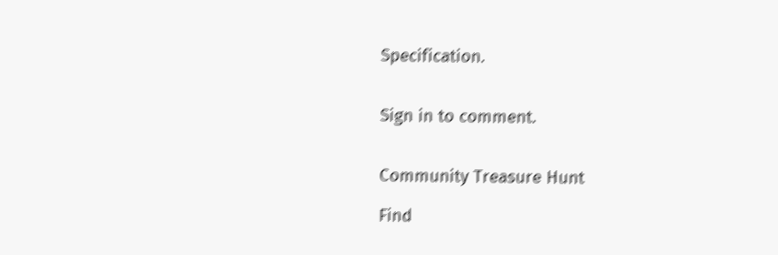Specification.


Sign in to comment.


Community Treasure Hunt

Find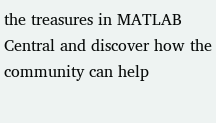the treasures in MATLAB Central and discover how the community can help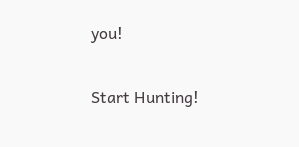you!

Start Hunting!